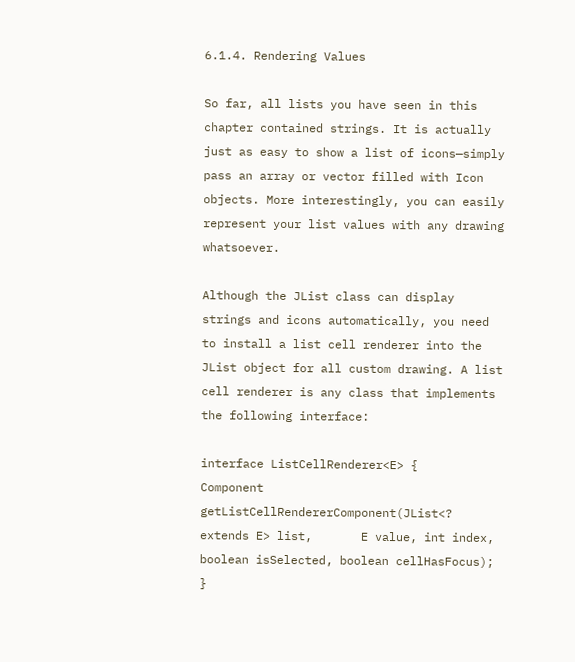6.1.4. Rendering Values

So far, all lists you have seen in this chapter contained strings. It is actually just as easy to show a list of icons—simply pass an array or vector filled with Icon objects. More interestingly, you can easily represent your list values with any drawing whatsoever.

Although the JList class can display strings and icons automatically, you need to install a list cell renderer into the JList object for all custom drawing. A list cell renderer is any class that implements the following interface:

interface ListCellRenderer<E> {    Component getListCellRendererComponent(JList<? extends E> list,       E value, int index, boolean isSelected, boolean cellHasFocus); }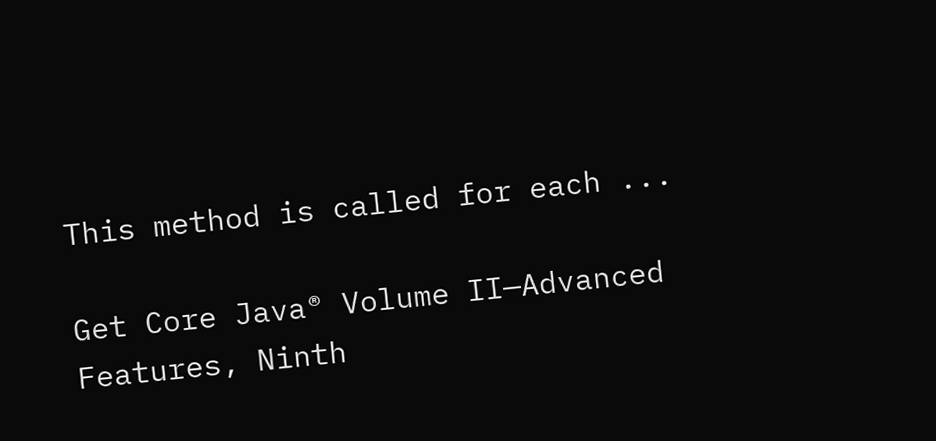This method is called for each ...

Get Core Java® Volume II—Advanced Features, Ninth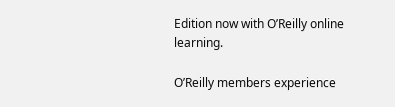Edition now with O’Reilly online learning.

O’Reilly members experience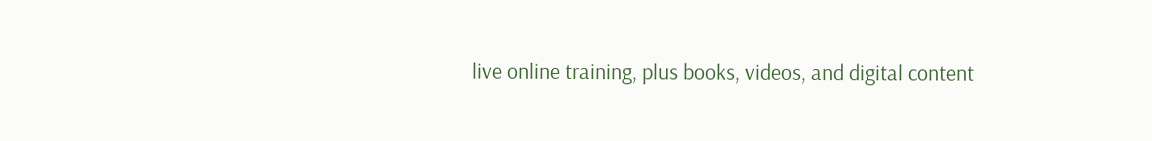live online training, plus books, videos, and digital content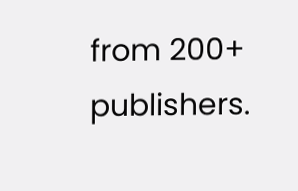from 200+ publishers.